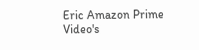Eric Amazon Prime Video's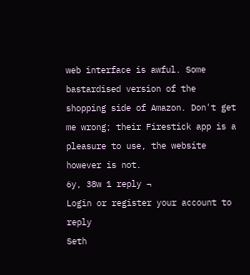web interface is awful. Some bastardised version of the shopping side of Amazon. Don't get me wrong; their Firestick app is a pleasure to use, the website however is not.
6y, 38w 1 reply ¬
Login or register your account to reply
Seth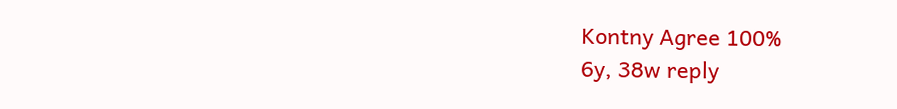Kontny Agree 100%
6y, 38w reply